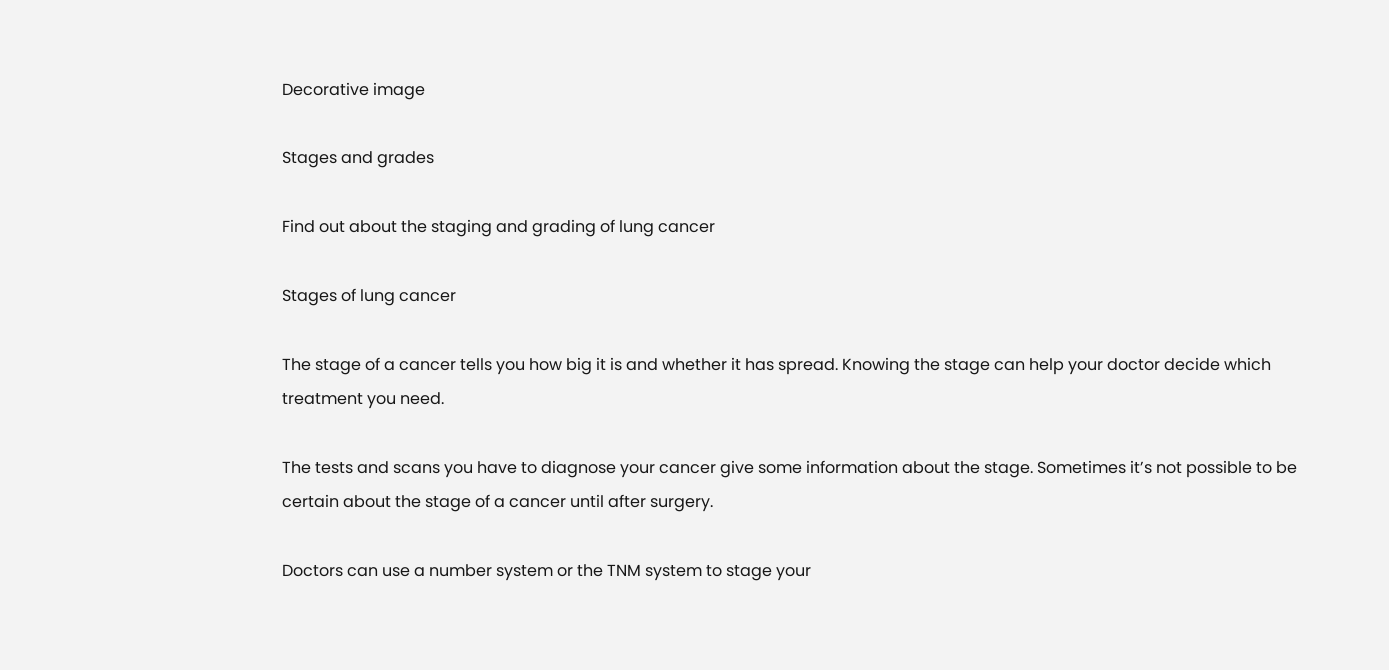Decorative image

Stages and grades

Find out about the staging and grading of lung cancer

Stages of lung cancer

The stage of a cancer tells you how big it is and whether it has spread. Knowing the stage can help your doctor decide which treatment you need.

The tests and scans you have to diagnose your cancer give some information about the stage. Sometimes it’s not possible to be certain about the stage of a cancer until after surgery.

Doctors can use a number system or the TNM system to stage your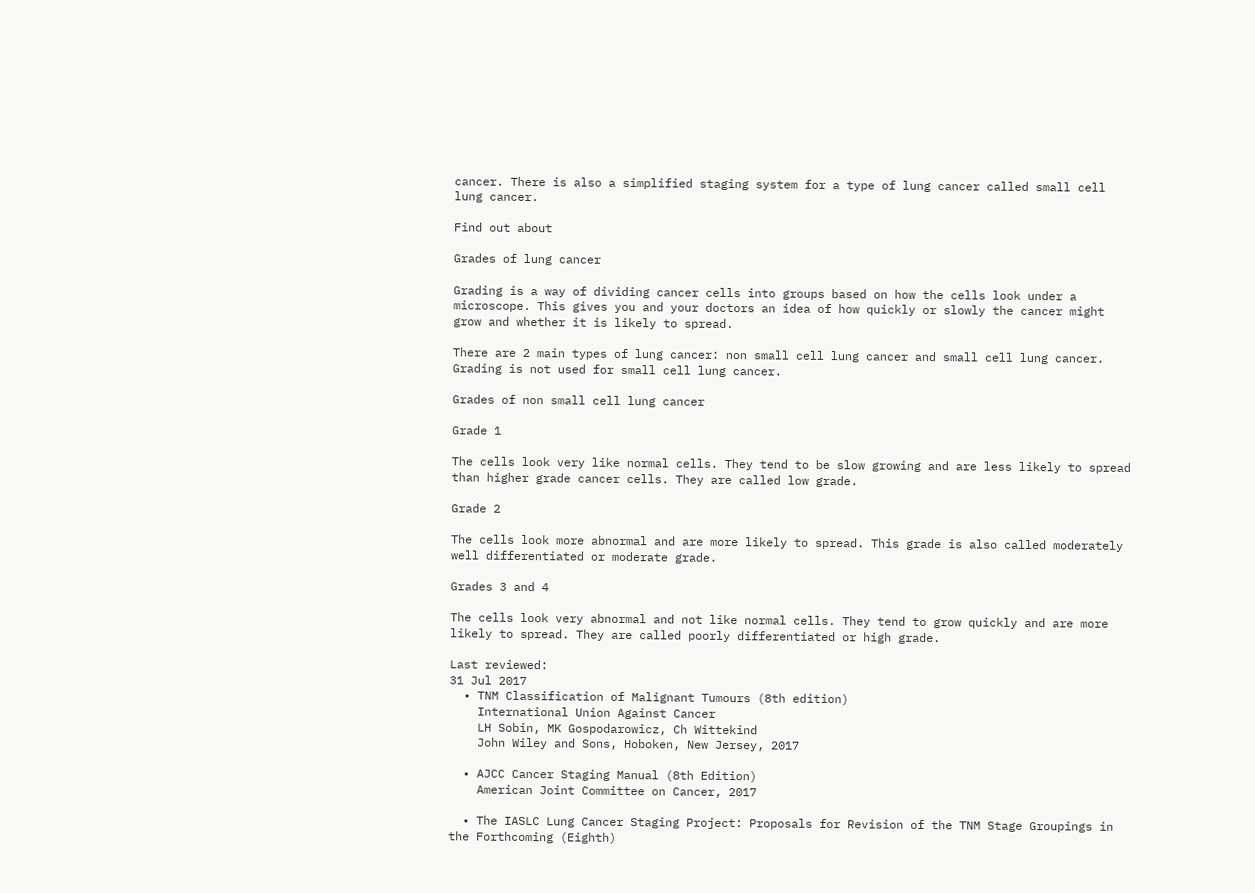cancer. There is also a simplified staging system for a type of lung cancer called small cell lung cancer.

Find out about

Grades of lung cancer

Grading is a way of dividing cancer cells into groups based on how the cells look under a microscope. This gives you and your doctors an idea of how quickly or slowly the cancer might grow and whether it is likely to spread.

There are 2 main types of lung cancer: non small cell lung cancer and small cell lung cancer. Grading is not used for small cell lung cancer.

Grades of non small cell lung cancer

Grade 1

The cells look very like normal cells. They tend to be slow growing and are less likely to spread than higher grade cancer cells. They are called low grade.

Grade 2

The cells look more abnormal and are more likely to spread. This grade is also called moderately well differentiated or moderate grade.

Grades 3 and 4

The cells look very abnormal and not like normal cells. They tend to grow quickly and are more likely to spread. They are called poorly differentiated or high grade.

Last reviewed:
31 Jul 2017
  • TNM Classification of Malignant Tumours (8th edition)
    International Union Against Cancer
    LH Sobin, MK Gospodarowicz, Ch Wittekind
    John Wiley and Sons, Hoboken, New Jersey, 2017

  • AJCC Cancer Staging Manual (8th Edition)
    American Joint Committee on Cancer, 2017

  • The IASLC Lung Cancer Staging Project: Proposals for Revision of the TNM Stage Groupings in the Forthcoming (Eighth)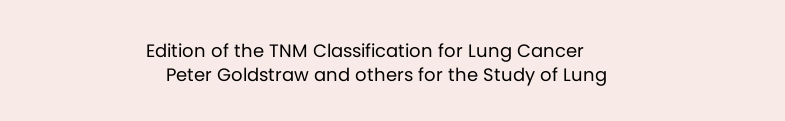Edition of the TNM Classification for Lung Cancer
    Peter Goldstraw and others for the Study of Lung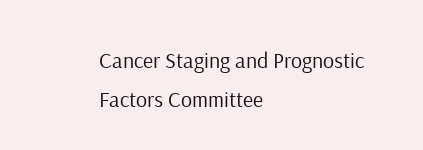Cancer Staging and Prognostic Factors Committee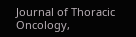Journal of Thoracic Oncology,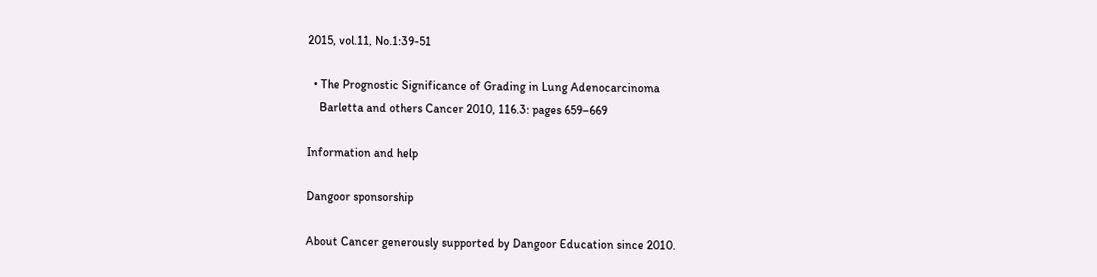2015, vol.11, No.1:39-51

  • The Prognostic Significance of Grading in Lung Adenocarcinoma
    Barletta and others Cancer 2010, 116.3: pages 659–669

Information and help

Dangoor sponsorship

About Cancer generously supported by Dangoor Education since 2010.